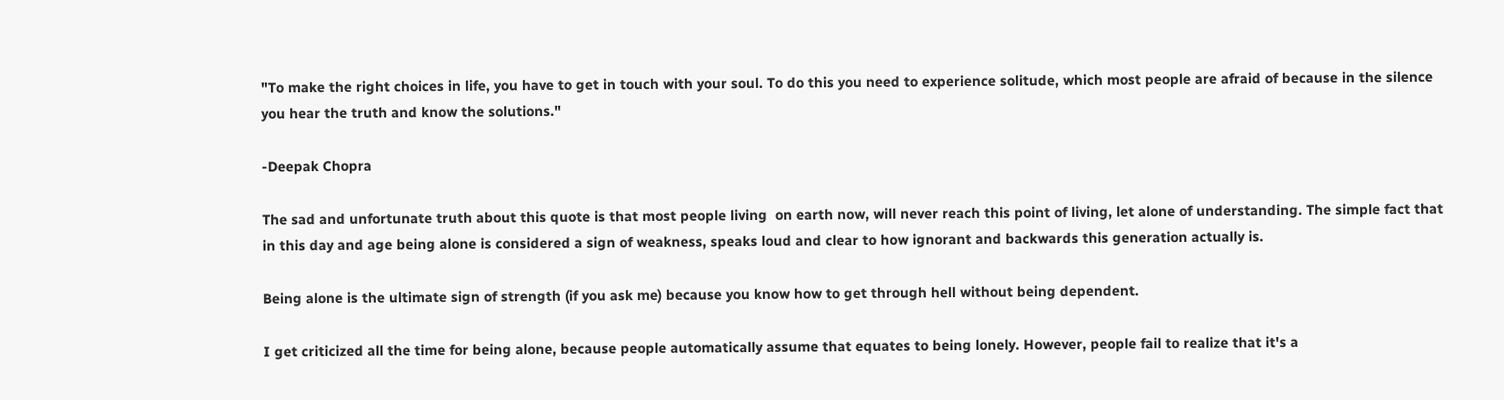"To make the right choices in life, you have to get in touch with your soul. To do this you need to experience solitude, which most people are afraid of because in the silence you hear the truth and know the solutions."

-Deepak Chopra

The sad and unfortunate truth about this quote is that most people living  on earth now, will never reach this point of living, let alone of understanding. The simple fact that in this day and age being alone is considered a sign of weakness, speaks loud and clear to how ignorant and backwards this generation actually is.

Being alone is the ultimate sign of strength (if you ask me) because you know how to get through hell without being dependent.

I get criticized all the time for being alone, because people automatically assume that equates to being lonely. However, people fail to realize that it's a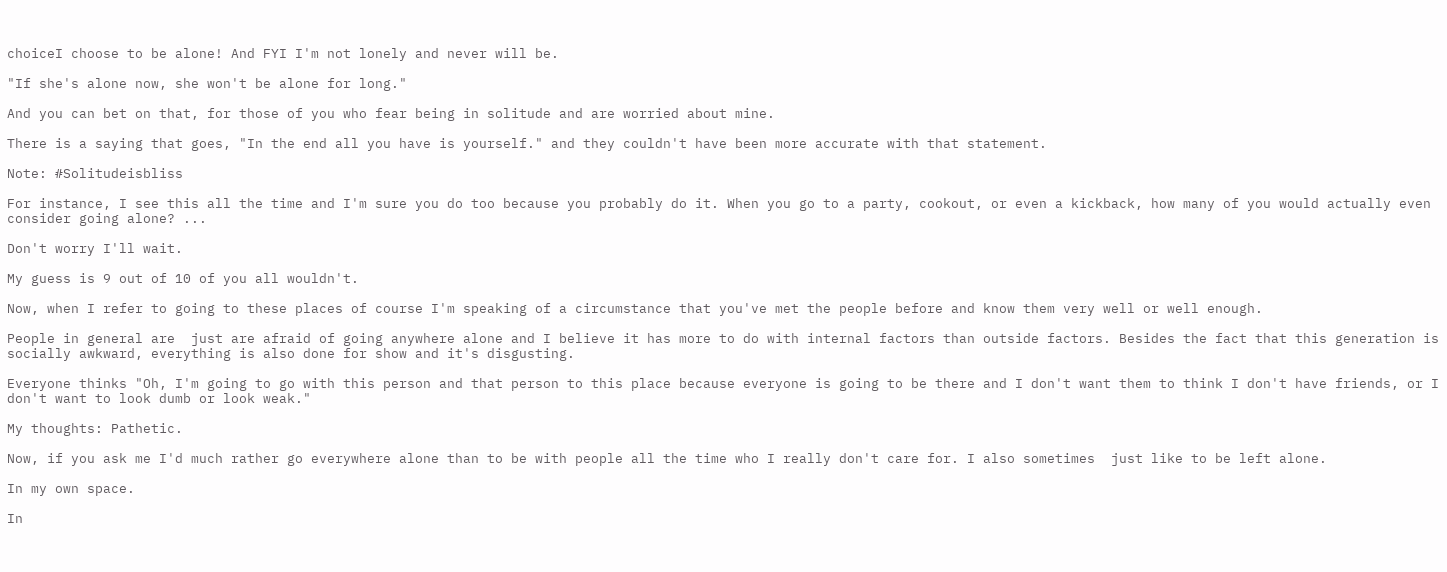choiceI choose to be alone! And FYI I'm not lonely and never will be.

"If she's alone now, she won't be alone for long."

And you can bet on that, for those of you who fear being in solitude and are worried about mine.

There is a saying that goes, "In the end all you have is yourself." and they couldn't have been more accurate with that statement.

Note: #Solitudeisbliss

For instance, I see this all the time and I'm sure you do too because you probably do it. When you go to a party, cookout, or even a kickback, how many of you would actually even consider going alone? ...

Don't worry I'll wait.

My guess is 9 out of 10 of you all wouldn't.

Now, when I refer to going to these places of course I'm speaking of a circumstance that you've met the people before and know them very well or well enough.

People in general are  just are afraid of going anywhere alone and I believe it has more to do with internal factors than outside factors. Besides the fact that this generation is socially awkward, everything is also done for show and it's disgusting.

Everyone thinks "Oh, I'm going to go with this person and that person to this place because everyone is going to be there and I don't want them to think I don't have friends, or I don't want to look dumb or look weak."

My thoughts: Pathetic.

Now, if you ask me I'd much rather go everywhere alone than to be with people all the time who I really don't care for. I also sometimes  just like to be left alone.

In my own space.

In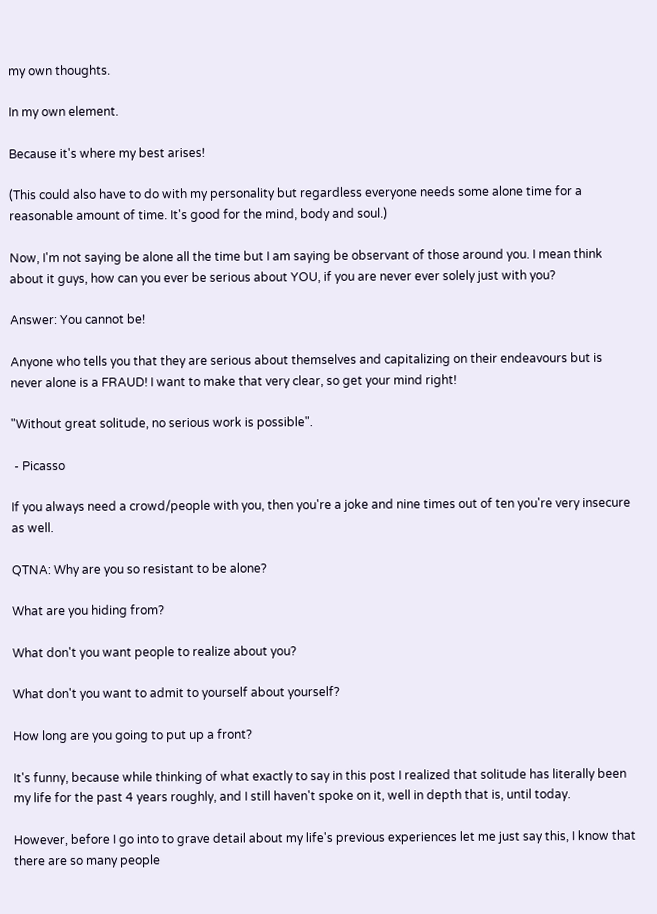my own thoughts.

In my own element.

Because it's where my best arises!

(This could also have to do with my personality but regardless everyone needs some alone time for a reasonable amount of time. It's good for the mind, body and soul.)

Now, I'm not saying be alone all the time but I am saying be observant of those around you. I mean think about it guys, how can you ever be serious about YOU, if you are never ever solely just with you?

Answer: You cannot be!

Anyone who tells you that they are serious about themselves and capitalizing on their endeavours but is never alone is a FRAUD! I want to make that very clear, so get your mind right!

"Without great solitude, no serious work is possible".

 - Picasso

If you always need a crowd/people with you, then you're a joke and nine times out of ten you're very insecure as well.

QTNA: Why are you so resistant to be alone?

What are you hiding from?

What don't you want people to realize about you?

What don't you want to admit to yourself about yourself?

How long are you going to put up a front?

It's funny, because while thinking of what exactly to say in this post I realized that solitude has literally been my life for the past 4 years roughly, and I still haven't spoke on it, well in depth that is, until today.

However, before I go into to grave detail about my life's previous experiences let me just say this, I know that there are so many people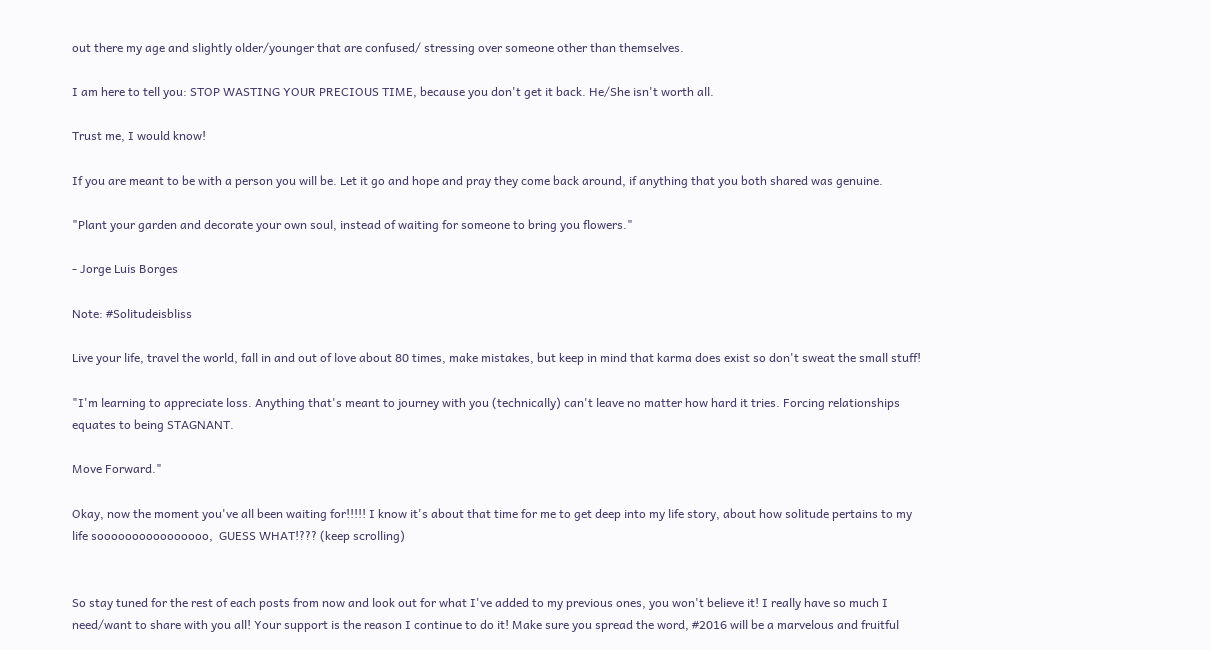out there my age and slightly older/younger that are confused/ stressing over someone other than themselves.

I am here to tell you: STOP WASTING YOUR PRECIOUS TIME, because you don't get it back. He/She isn't worth all.

Trust me, I would know!

If you are meant to be with a person you will be. Let it go and hope and pray they come back around, if anything that you both shared was genuine.

"Plant your garden and decorate your own soul, instead of waiting for someone to bring you flowers."

- Jorge Luis Borges

Note: #Solitudeisbliss

Live your life, travel the world, fall in and out of love about 80 times, make mistakes, but keep in mind that karma does exist so don't sweat the small stuff!

"I'm learning to appreciate loss. Anything that's meant to journey with you (technically) can't leave no matter how hard it tries. Forcing relationships equates to being STAGNANT.

Move Forward."

Okay, now the moment you've all been waiting for!!!!! I know it's about that time for me to get deep into my life story, about how solitude pertains to my life soooooooooooooooo,  GUESS WHAT!??? (keep scrolling)


So stay tuned for the rest of each posts from now and look out for what I've added to my previous ones, you won't believe it! I really have so much I need/want to share with you all! Your support is the reason I continue to do it! Make sure you spread the word, #2016 will be a marvelous and fruitful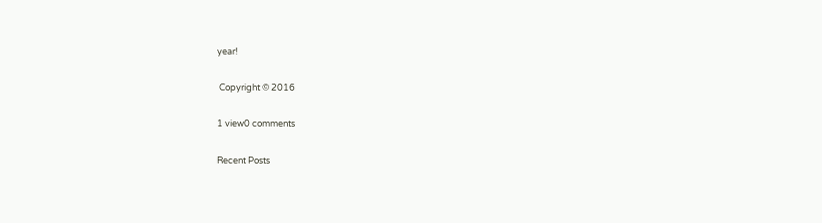year!

 Copyright © 2016

1 view0 comments

Recent Posts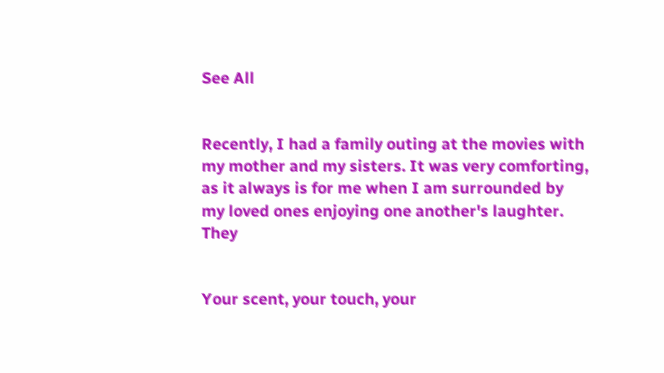See All


Recently, I had a family outing at the movies with my mother and my sisters. It was very comforting, as it always is for me when I am surrounded by my loved ones enjoying one another's laughter. They


Your scent, your touch, your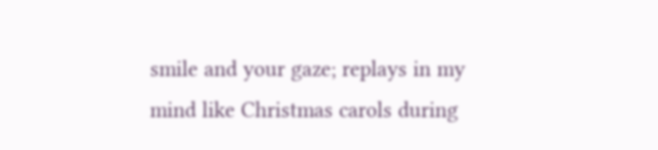smile and your gaze; replays in my mind like Christmas carols during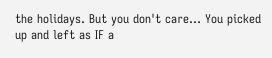the holidays. But you don't care... You picked up and left as IF a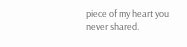piece of my heart you never shared.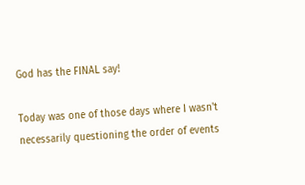God has the FINAL say!

Today was one of those days where I wasn't necessarily questioning the order of events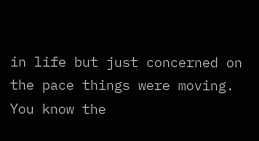in life but just concerned on the pace things were moving. You know the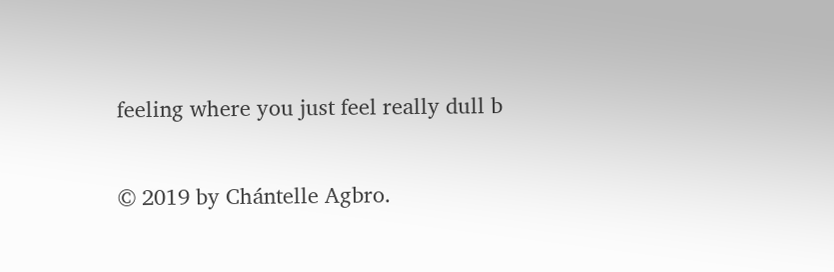feeling where you just feel really dull b

© 2019 by Chántelle Agbro.